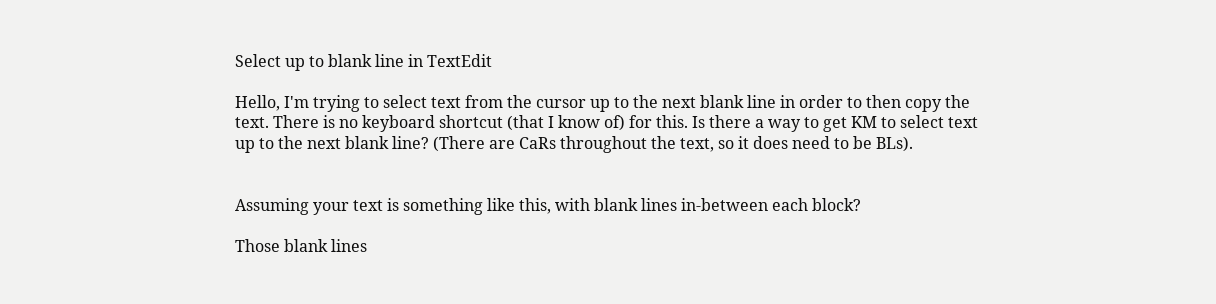Select up to blank line in TextEdit

Hello, I'm trying to select text from the cursor up to the next blank line in order to then copy the text. There is no keyboard shortcut (that I know of) for this. Is there a way to get KM to select text up to the next blank line? (There are CaRs throughout the text, so it does need to be BLs).


Assuming your text is something like this, with blank lines in-between each block?

Those blank lines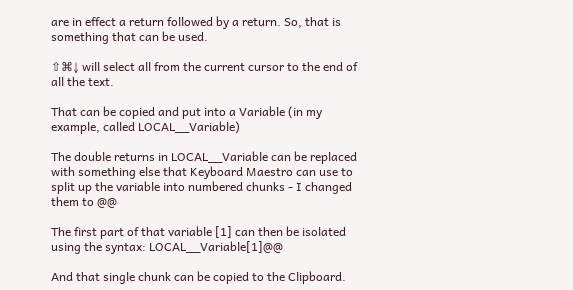are in effect a return followed by a return. So, that is something that can be used.

⇧⌘↓ will select all from the current cursor to the end of all the text.

That can be copied and put into a Variable (in my example, called LOCAL__Variable)

The double returns in LOCAL__Variable can be replaced with something else that Keyboard Maestro can use to split up the variable into numbered chunks - I changed them to @@

The first part of that variable [1] can then be isolated using the syntax: LOCAL__Variable[1]@@

And that single chunk can be copied to the Clipboard.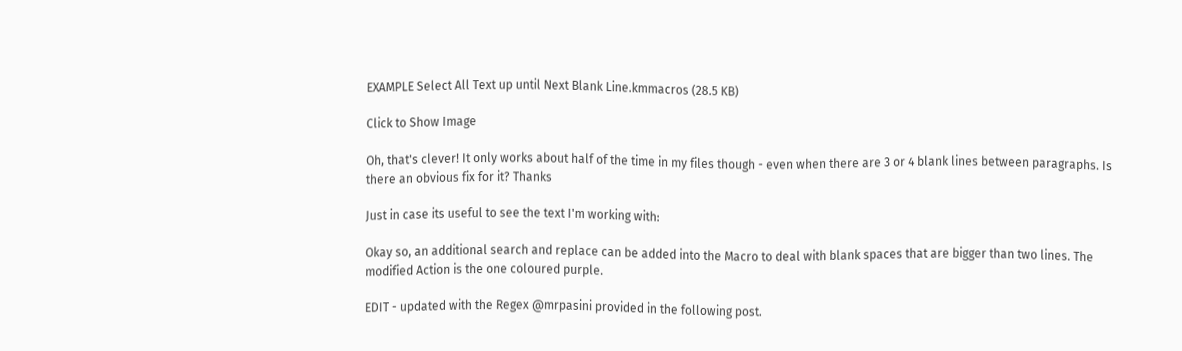EXAMPLE Select All Text up until Next Blank Line.kmmacros (28.5 KB)

Click to Show Image

Oh, that's clever! It only works about half of the time in my files though - even when there are 3 or 4 blank lines between paragraphs. Is there an obvious fix for it? Thanks

Just in case its useful to see the text I'm working with:

Okay so, an additional search and replace can be added into the Macro to deal with blank spaces that are bigger than two lines. The modified Action is the one coloured purple.

EDIT - updated with the Regex @mrpasini provided in the following post.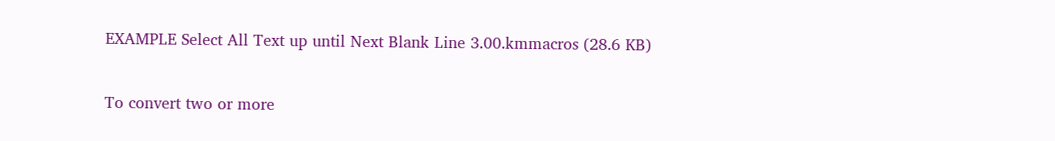EXAMPLE Select All Text up until Next Blank Line 3.00.kmmacros (28.6 KB)

To convert two or more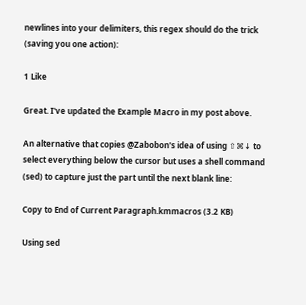newlines into your delimiters, this regex should do the trick (saving you one action):

1 Like

Great. I've updated the Example Macro in my post above.

An alternative that copies @Zabobon's idea of using ⇧⌘↓ to select everything below the cursor but uses a shell command (sed) to capture just the part until the next blank line:

Copy to End of Current Paragraph.kmmacros (3.2 KB)

Using sed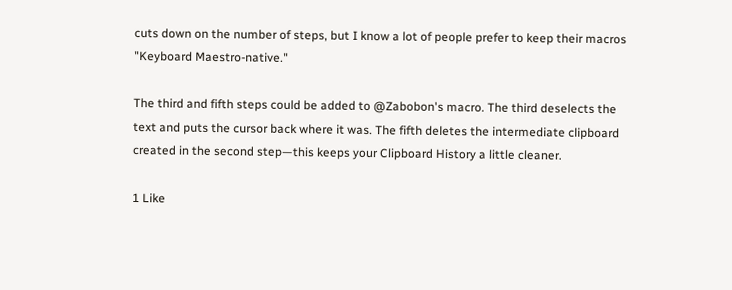cuts down on the number of steps, but I know a lot of people prefer to keep their macros "Keyboard Maestro-native."

The third and fifth steps could be added to @Zabobon's macro. The third deselects the text and puts the cursor back where it was. The fifth deletes the intermediate clipboard created in the second step—this keeps your Clipboard History a little cleaner.

1 Like